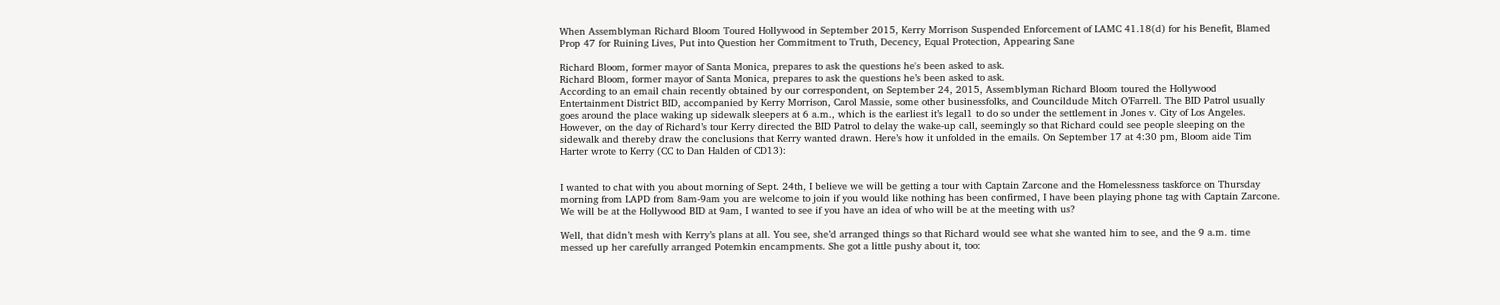When Assemblyman Richard Bloom Toured Hollywood in September 2015, Kerry Morrison Suspended Enforcement of LAMC 41.18(d) for his Benefit, Blamed Prop 47 for Ruining Lives, Put into Question her Commitment to Truth, Decency, Equal Protection, Appearing Sane

Richard Bloom, former mayor of Santa Monica, prepares to ask the questions he's been asked to ask.
Richard Bloom, former mayor of Santa Monica, prepares to ask the questions he’s been asked to ask.
According to an email chain recently obtained by our correspondent, on September 24, 2015, Assemblyman Richard Bloom toured the Hollywood Entertainment District BID, accompanied by Kerry Morrison, Carol Massie, some other businessfolks, and Councildude Mitch O’Farrell. The BID Patrol usually goes around the place waking up sidewalk sleepers at 6 a.m., which is the earliest it’s legal1 to do so under the settlement in Jones v. City of Los Angeles. However, on the day of Richard’s tour Kerry directed the BID Patrol to delay the wake-up call, seemingly so that Richard could see people sleeping on the sidewalk and thereby draw the conclusions that Kerry wanted drawn. Here’s how it unfolded in the emails. On September 17 at 4:30 pm, Bloom aide Tim Harter wrote to Kerry (CC to Dan Halden of CD13):


I wanted to chat with you about morning of Sept. 24th, I believe we will be getting a tour with Captain Zarcone and the Homelessness taskforce on Thursday morning from LAPD from 8am-9am you are welcome to join if you would like nothing has been confirmed, I have been playing phone tag with Captain Zarcone. We will be at the Hollywood BID at 9am, I wanted to see if you have an idea of who will be at the meeting with us?

Well, that didn’t mesh with Kerry’s plans at all. You see, she’d arranged things so that Richard would see what she wanted him to see, and the 9 a.m. time messed up her carefully arranged Potemkin encampments. She got a little pushy about it, too: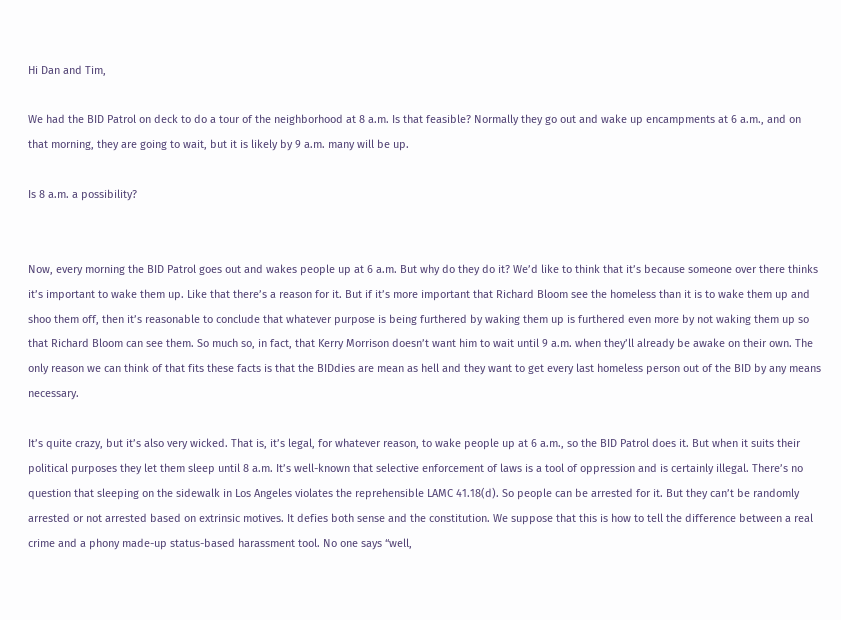Hi Dan and Tim,

We had the BID Patrol on deck to do a tour of the neighborhood at 8 a.m. Is that feasible? Normally they go out and wake up encampments at 6 a.m., and on that morning, they are going to wait, but it is likely by 9 a.m. many will be up.

Is 8 a.m. a possibility?


Now, every morning the BID Patrol goes out and wakes people up at 6 a.m. But why do they do it? We’d like to think that it’s because someone over there thinks it’s important to wake them up. Like that there’s a reason for it. But if it’s more important that Richard Bloom see the homeless than it is to wake them up and shoo them off, then it’s reasonable to conclude that whatever purpose is being furthered by waking them up is furthered even more by not waking them up so that Richard Bloom can see them. So much so, in fact, that Kerry Morrison doesn’t want him to wait until 9 a.m. when they’ll already be awake on their own. The only reason we can think of that fits these facts is that the BIDdies are mean as hell and they want to get every last homeless person out of the BID by any means necessary.

It’s quite crazy, but it’s also very wicked. That is, it’s legal, for whatever reason, to wake people up at 6 a.m., so the BID Patrol does it. But when it suits their political purposes they let them sleep until 8 a.m. It’s well-known that selective enforcement of laws is a tool of oppression and is certainly illegal. There’s no question that sleeping on the sidewalk in Los Angeles violates the reprehensible LAMC 41.18(d). So people can be arrested for it. But they can’t be randomly arrested or not arrested based on extrinsic motives. It defies both sense and the constitution. We suppose that this is how to tell the difference between a real crime and a phony made-up status-based harassment tool. No one says “well,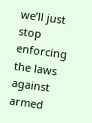we’ll just stop enforcing the laws against armed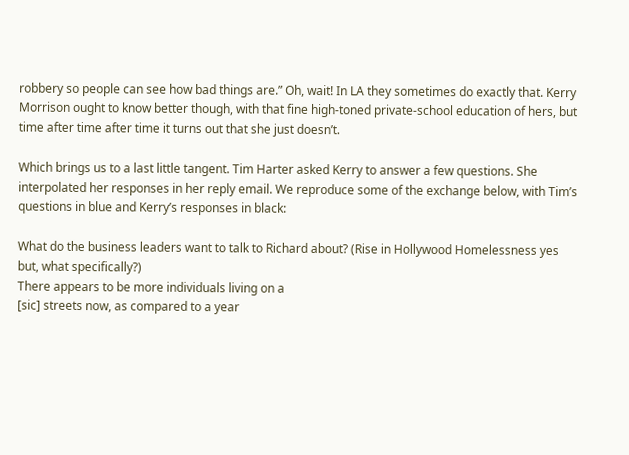robbery so people can see how bad things are.” Oh, wait! In LA they sometimes do exactly that. Kerry Morrison ought to know better though, with that fine high-toned private-school education of hers, but time after time after time it turns out that she just doesn’t.

Which brings us to a last little tangent. Tim Harter asked Kerry to answer a few questions. She interpolated her responses in her reply email. We reproduce some of the exchange below, with Tim’s questions in blue and Kerry’s responses in black:

What do the business leaders want to talk to Richard about? (Rise in Hollywood Homelessness yes but, what specifically?)
There appears to be more individuals living on a
[sic] streets now, as compared to a year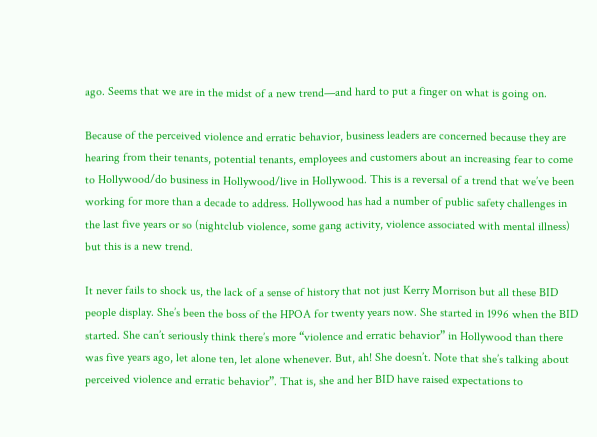ago. Seems that we are in the midst of a new trend—and hard to put a finger on what is going on.

Because of the perceived violence and erratic behavior, business leaders are concerned because they are hearing from their tenants, potential tenants, employees and customers about an increasing fear to come to Hollywood/do business in Hollywood/live in Hollywood. This is a reversal of a trend that we’ve been working for more than a decade to address. Hollywood has had a number of public safety challenges in the last five years or so (nightclub violence, some gang activity, violence associated with mental illness) but this is a new trend.

It never fails to shock us, the lack of a sense of history that not just Kerry Morrison but all these BID people display. She’s been the boss of the HPOA for twenty years now. She started in 1996 when the BID started. She can’t seriously think there’s more “violence and erratic behavior” in Hollywood than there was five years ago, let alone ten, let alone whenever. But, ah! She doesn’t. Note that she’s talking about perceived violence and erratic behavior”. That is, she and her BID have raised expectations to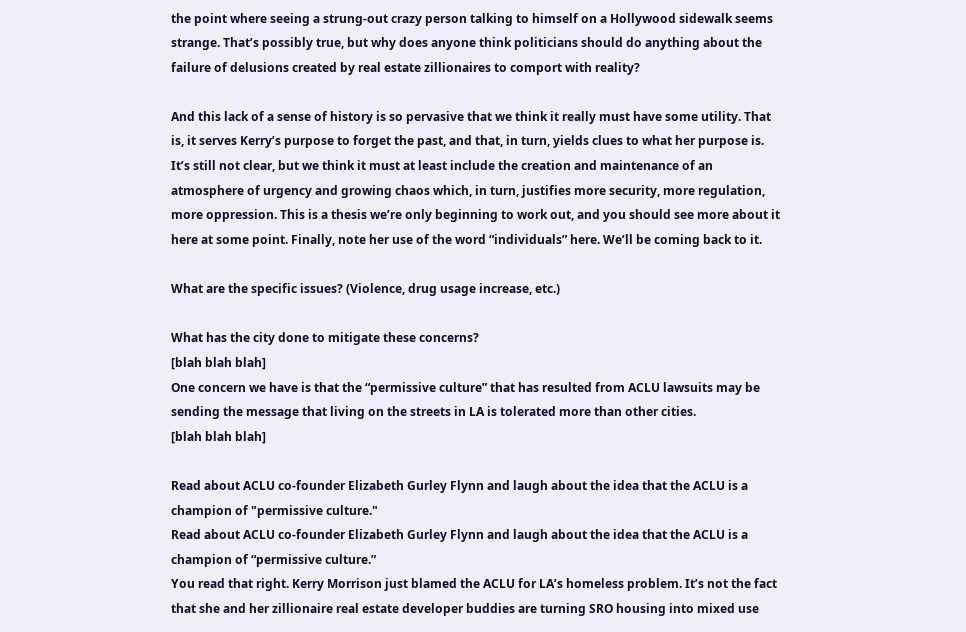the point where seeing a strung-out crazy person talking to himself on a Hollywood sidewalk seems strange. That’s possibly true, but why does anyone think politicians should do anything about the failure of delusions created by real estate zillionaires to comport with reality?

And this lack of a sense of history is so pervasive that we think it really must have some utility. That is, it serves Kerry’s purpose to forget the past, and that, in turn, yields clues to what her purpose is. It’s still not clear, but we think it must at least include the creation and maintenance of an atmosphere of urgency and growing chaos which, in turn, justifies more security, more regulation, more oppression. This is a thesis we’re only beginning to work out, and you should see more about it here at some point. Finally, note her use of the word “individuals” here. We’ll be coming back to it.

What are the specific issues? (Violence, drug usage increase, etc.)

What has the city done to mitigate these concerns?
[blah blah blah]
One concern we have is that the “permissive culture” that has resulted from ACLU lawsuits may be sending the message that living on the streets in LA is tolerated more than other cities.
[blah blah blah]

Read about ACLU co-founder Elizabeth Gurley Flynn and laugh about the idea that the ACLU is a champion of "permissive culture."
Read about ACLU co-founder Elizabeth Gurley Flynn and laugh about the idea that the ACLU is a champion of “permissive culture.”
You read that right. Kerry Morrison just blamed the ACLU for LA’s homeless problem. It’s not the fact that she and her zillionaire real estate developer buddies are turning SRO housing into mixed use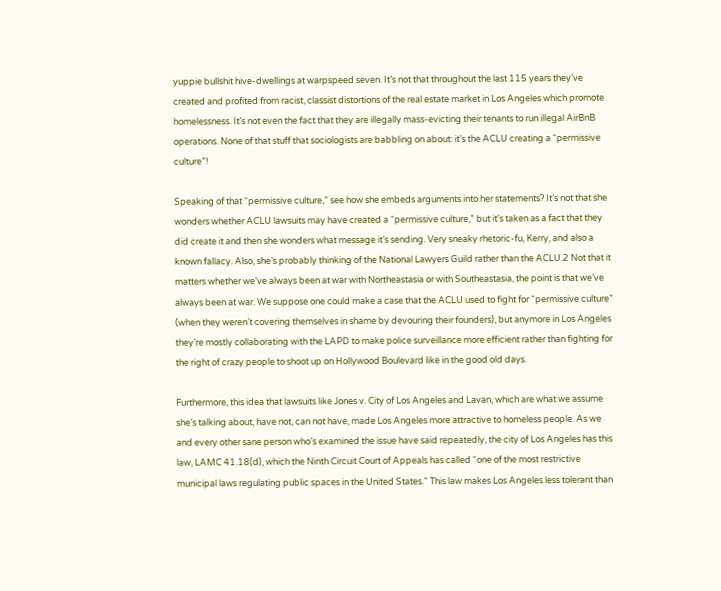yuppie bullshit hive-dwellings at warpspeed seven. It’s not that throughout the last 115 years they’ve created and profited from racist, classist distortions of the real estate market in Los Angeles which promote homelessness. It’s not even the fact that they are illegally mass-evicting their tenants to run illegal AirBnB operations. None of that stuff that sociologists are babbling on about: it’s the ACLU creating a “permissive culture”!

Speaking of that “permissive culture,” see how she embeds arguments into her statements? It’s not that she wonders whether ACLU lawsuits may have created a “permissive culture,” but it’s taken as a fact that they did create it and then she wonders what message it’s sending. Very sneaky rhetoric-fu, Kerry, and also a known fallacy. Also, she’s probably thinking of the National Lawyers Guild rather than the ACLU.2 Not that it matters whether we’ve always been at war with Northeastasia or with Southeastasia, the point is that we’ve always been at war. We suppose one could make a case that the ACLU used to fight for “permissive culture” (when they weren’t covering themselves in shame by devouring their founders), but anymore in Los Angeles they’re mostly collaborating with the LAPD to make police surveillance more efficient rather than fighting for the right of crazy people to shoot up on Hollywood Boulevard like in the good old days.

Furthermore, this idea that lawsuits like Jones v. City of Los Angeles and Lavan, which are what we assume she’s talking about, have not, can not have, made Los Angeles more attractive to homeless people. As we and every other sane person who’s examined the issue have said repeatedly, the city of Los Angeles has this law, LAMC 41.18(d), which the Ninth Circuit Court of Appeals has called “one of the most restrictive municipal laws regulating public spaces in the United States.” This law makes Los Angeles less tolerant than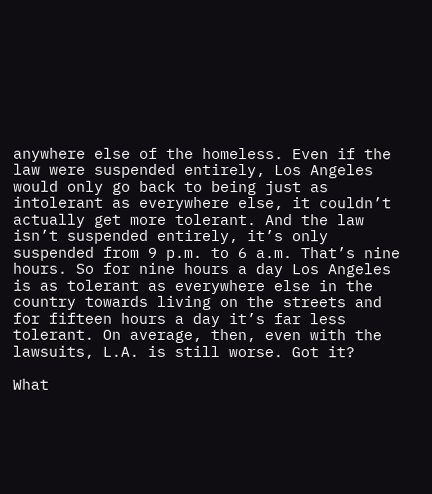anywhere else of the homeless. Even if the law were suspended entirely, Los Angeles would only go back to being just as intolerant as everywhere else, it couldn’t actually get more tolerant. And the law isn’t suspended entirely, it’s only suspended from 9 p.m. to 6 a.m. That’s nine hours. So for nine hours a day Los Angeles is as tolerant as everywhere else in the country towards living on the streets and for fifteen hours a day it’s far less tolerant. On average, then, even with the lawsuits, L.A. is still worse. Got it?

What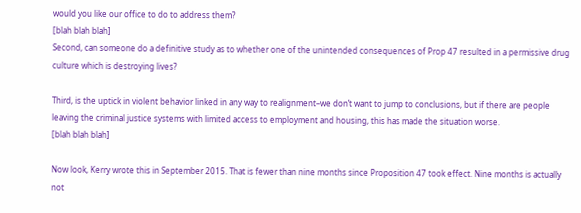would you like our office to do to address them?
[blah blah blah]
Second, can someone do a definitive study as to whether one of the unintended consequences of Prop 47 resulted in a permissive drug culture which is destroying lives?

Third, is the uptick in violent behavior linked in any way to realignment–we don’t want to jump to conclusions, but if there are people leaving the criminal justice systems with limited access to employment and housing, this has made the situation worse.
[blah blah blah]

Now look, Kerry wrote this in September 2015. That is fewer than nine months since Proposition 47 took effect. Nine months is actually not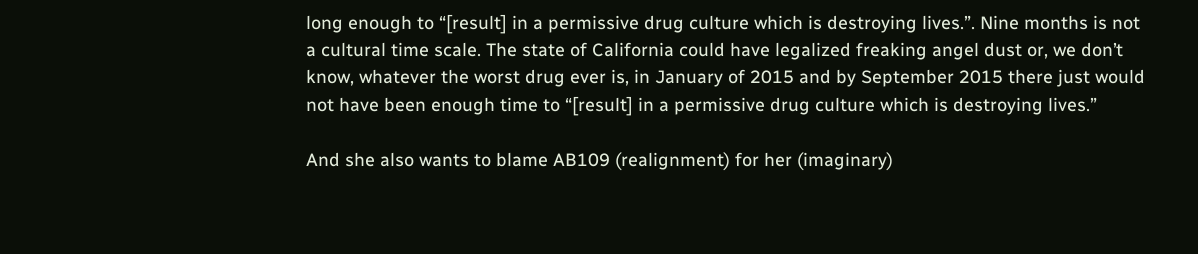long enough to “[result] in a permissive drug culture which is destroying lives.”. Nine months is not a cultural time scale. The state of California could have legalized freaking angel dust or, we don’t know, whatever the worst drug ever is, in January of 2015 and by September 2015 there just would not have been enough time to “[result] in a permissive drug culture which is destroying lives.”

And she also wants to blame AB109 (realignment) for her (imaginary)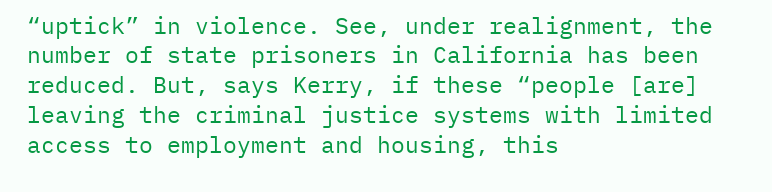“uptick” in violence. See, under realignment, the number of state prisoners in California has been reduced. But, says Kerry, if these “people [are] leaving the criminal justice systems with limited access to employment and housing, this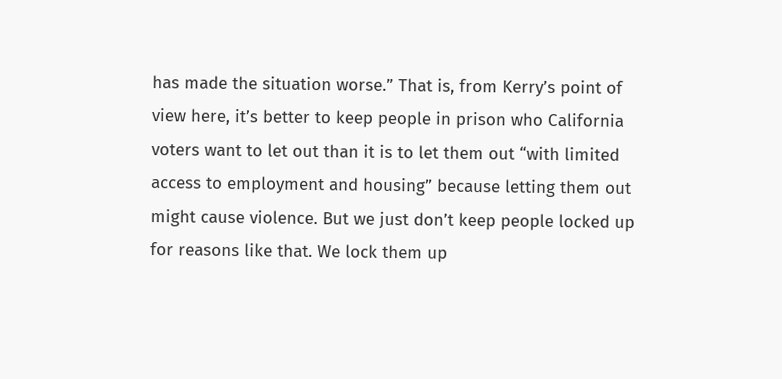has made the situation worse.” That is, from Kerry’s point of view here, it’s better to keep people in prison who California voters want to let out than it is to let them out “with limited access to employment and housing” because letting them out might cause violence. But we just don’t keep people locked up for reasons like that. We lock them up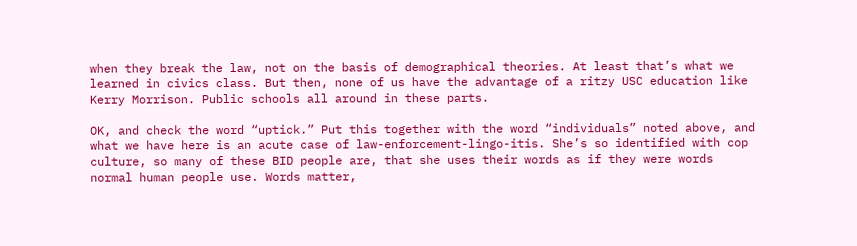when they break the law, not on the basis of demographical theories. At least that’s what we learned in civics class. But then, none of us have the advantage of a ritzy USC education like Kerry Morrison. Public schools all around in these parts.

OK, and check the word “uptick.” Put this together with the word “individuals” noted above, and what we have here is an acute case of law-enforcement-lingo-itis. She’s so identified with cop culture, so many of these BID people are, that she uses their words as if they were words normal human people use. Words matter,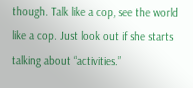though. Talk like a cop, see the world like a cop. Just look out if she starts talking about “activities.”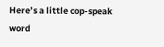Here’s a little cop-speak word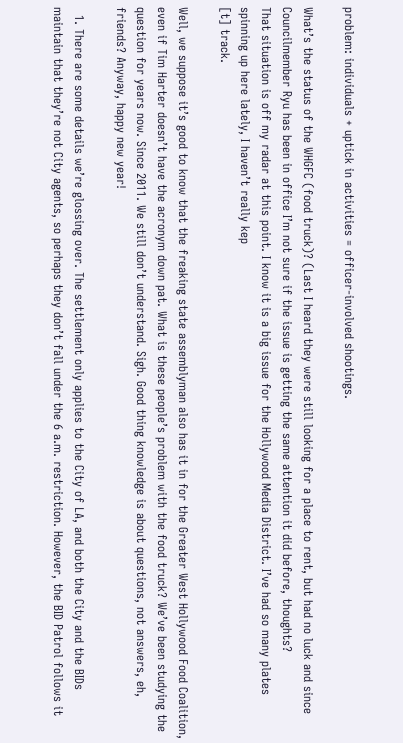problem: individuals + uptick in activities = officer-involved shootings.

What’s the status of the WHGFC (food truck)? (Last I heard they were still looking for a place to rent, but had no luck and since Councilmember Ryu has been in office I’m not sure if the issue is getting the same attention it did before, thoughts?
That situation is off my radar at this point. I know it is a big issue for the Hollywood Media District. I’ve had so many plates spinning up here lately, I haven’t really kep
[t] track.

Well, we suppose it’s good to know that the freaking state assemblyman also has it in for the Greater West Hollywood Food Coalition, even if Tim Harter doesn’t have the acronym down pat. What is these people’s problem with the food truck? We’ve been studying the question for years now. Since 2011. We still don’t understand. Sigh. Good thing knowledge is about questions, not answers, eh, friends? Anyway, happy new year!

  1. There are some details we’re glossing over. The settlement only applies to the City of LA, and both the City and the BIDs maintain that they’re not City agents, so perhaps they don’t fall under the 6 a.m. restriction. However, the BID Patrol follows it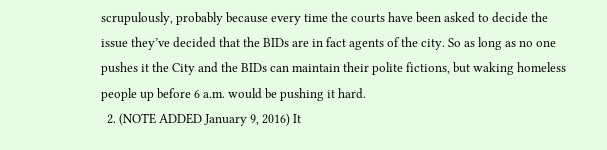scrupulously, probably because every time the courts have been asked to decide the issue they’ve decided that the BIDs are in fact agents of the city. So as long as no one pushes it the City and the BIDs can maintain their polite fictions, but waking homeless people up before 6 a.m. would be pushing it hard.
  2. (NOTE ADDED January 9, 2016) It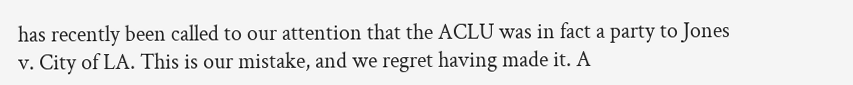has recently been called to our attention that the ACLU was in fact a party to Jones v. City of LA. This is our mistake, and we regret having made it. A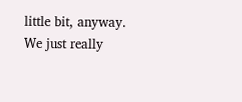little bit, anyway. We just really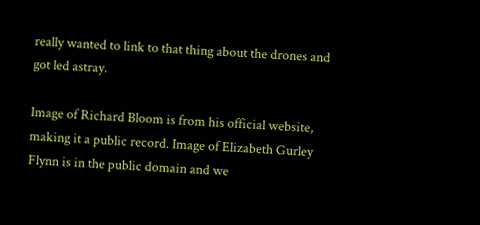really wanted to link to that thing about the drones and got led astray.

Image of Richard Bloom is from his official website, making it a public record. Image of Elizabeth Gurley Flynn is in the public domain and we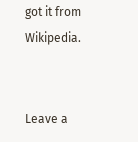got it from Wikipedia.


Leave a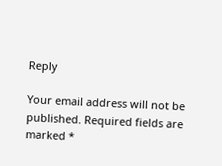Reply

Your email address will not be published. Required fields are marked *